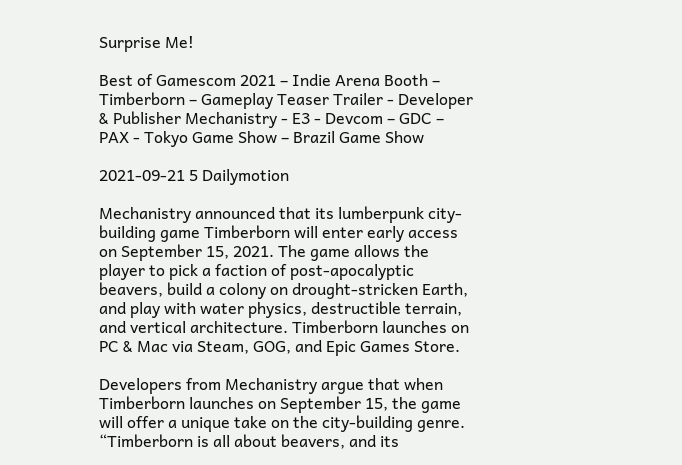Surprise Me!

Best of Gamescom 2021 – Indie Arena Booth – Timberborn – Gameplay Teaser Trailer - Developer & Publisher Mechanistry - E3 - Devcom – GDC – PAX - Tokyo Game Show – Brazil Game Show

2021-09-21 5 Dailymotion

Mechanistry announced that its lumberpunk city-building game Timberborn will enter early access on September 15, 2021. The game allows the player to pick a faction of post-apocalyptic beavers, build a colony on drought-stricken Earth, and play with water physics, destructible terrain, and vertical architecture. Timberborn launches on PC & Mac via Steam, GOG, and Epic Games Store.

Developers from Mechanistry argue that when Timberborn launches on September 15, the game will offer a unique take on the city-building genre. “Timberborn is all about beavers, and its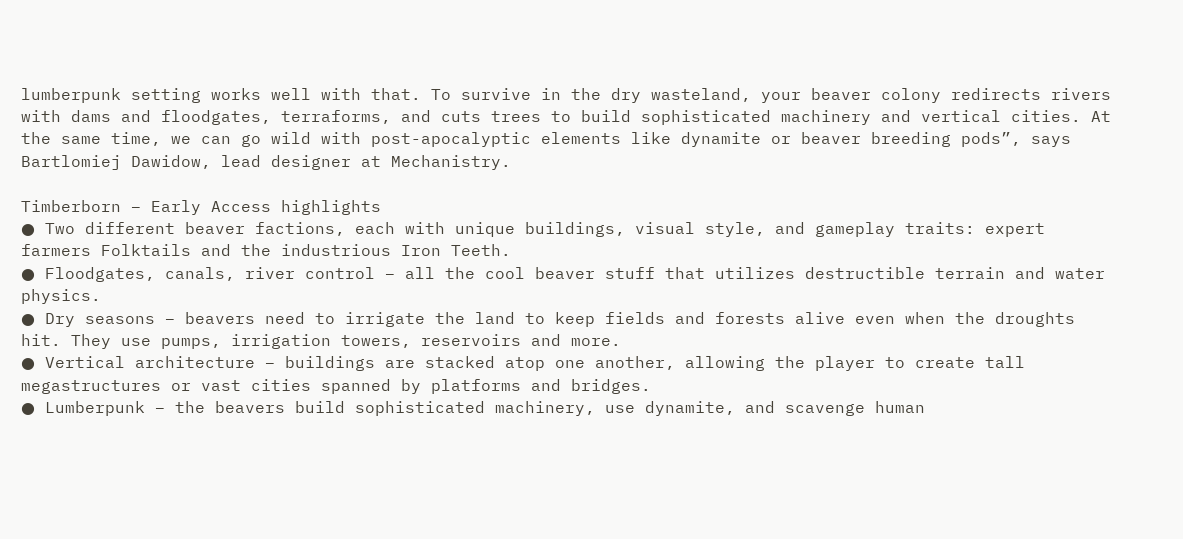lumberpunk setting works well with that. To survive in the dry wasteland, your beaver colony redirects rivers with dams and floodgates, terraforms, and cuts trees to build sophisticated machinery and vertical cities. At the same time, we can go wild with post-apocalyptic elements like dynamite or beaver breeding pods”, says Bartlomiej Dawidow, lead designer at Mechanistry.

Timberborn – Early Access highlights
● Two different beaver factions, each with unique buildings, visual style, and gameplay traits: expert farmers Folktails and the industrious Iron Teeth.
● Floodgates, canals, river control – all the cool beaver stuff that utilizes destructible terrain and water physics.
● Dry seasons – beavers need to irrigate the land to keep fields and forests alive even when the droughts hit. They use pumps, irrigation towers, reservoirs and more.
● Vertical architecture – buildings are stacked atop one another, allowing the player to create tall megastructures or vast cities spanned by platforms and bridges.
● Lumberpunk – the beavers build sophisticated machinery, use dynamite, and scavenge human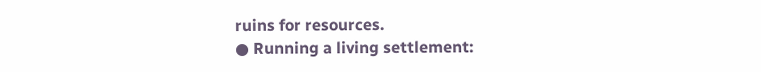ruins for resources.
● Running a living settlement: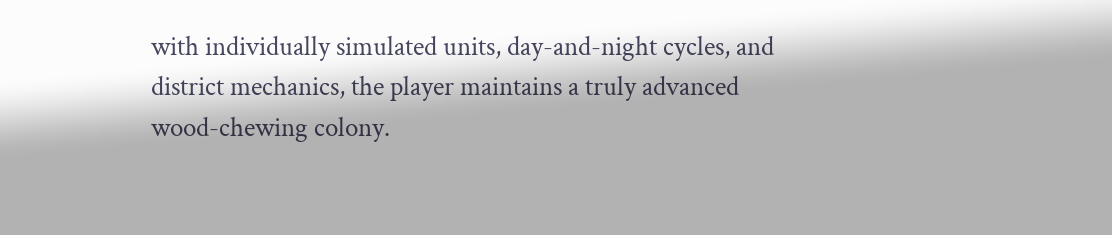with individually simulated units, day-and-night cycles, and district mechanics, the player maintains a truly advanced wood-chewing colony.